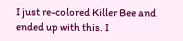I just re-colored Killer Bee and ended up with this. I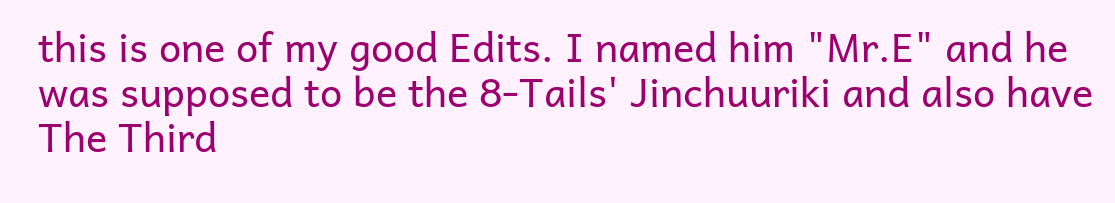this is one of my good Edits. I named him "Mr.E" and he was supposed to be the 8-Tails' Jinchuuriki and also have The Third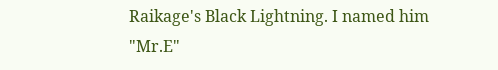Raikage's Black Lightning. I named him "Mr.E"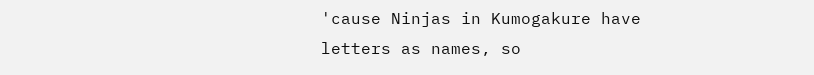'cause Ninjas in Kumogakure have letters as names, so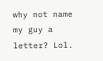why not name my guy a letter? Lol.